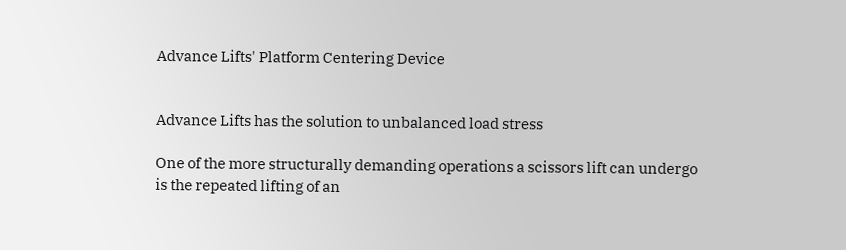Advance Lifts' Platform Centering Device


Advance Lifts has the solution to unbalanced load stress

One of the more structurally demanding operations a scissors lift can undergo is the repeated lifting of an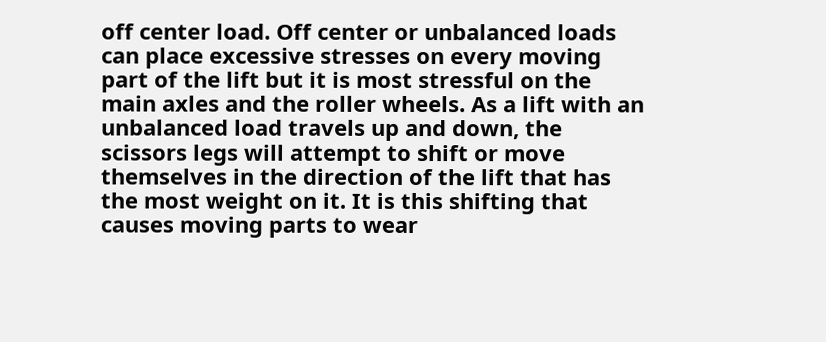off center load. Off center or unbalanced loads can place excessive stresses on every moving part of the lift but it is most stressful on the main axles and the roller wheels. As a lift with an unbalanced load travels up and down, the scissors legs will attempt to shift or move themselves in the direction of the lift that has the most weight on it. It is this shifting that causes moving parts to wear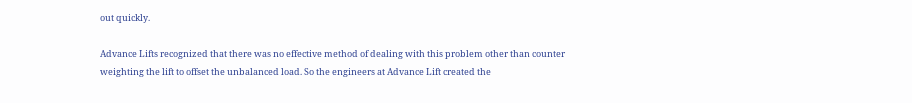out quickly.

Advance Lifts recognized that there was no effective method of dealing with this problem other than counter weighting the lift to offset the unbalanced load. So the engineers at Advance Lift created the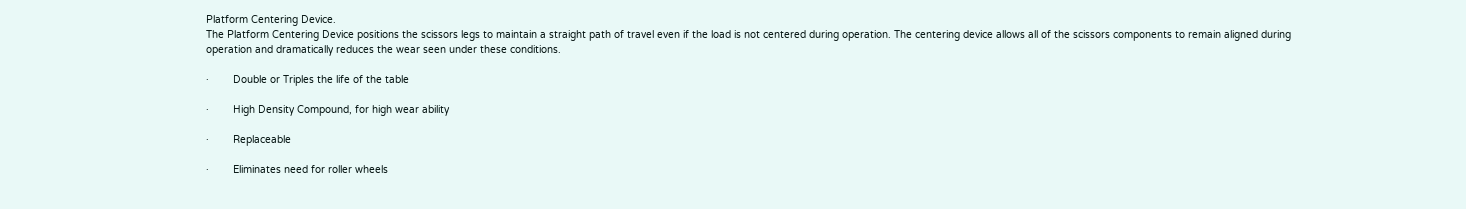Platform Centering Device.
The Platform Centering Device positions the scissors legs to maintain a straight path of travel even if the load is not centered during operation. The centering device allows all of the scissors components to remain aligned during operation and dramatically reduces the wear seen under these conditions.

·        Double or Triples the life of the table

·        High Density Compound, for high wear ability

·        Replaceable

·        Eliminates need for roller wheels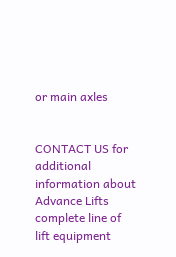or main axles


CONTACT US for additional information about Advance Lifts complete line of lift equipment